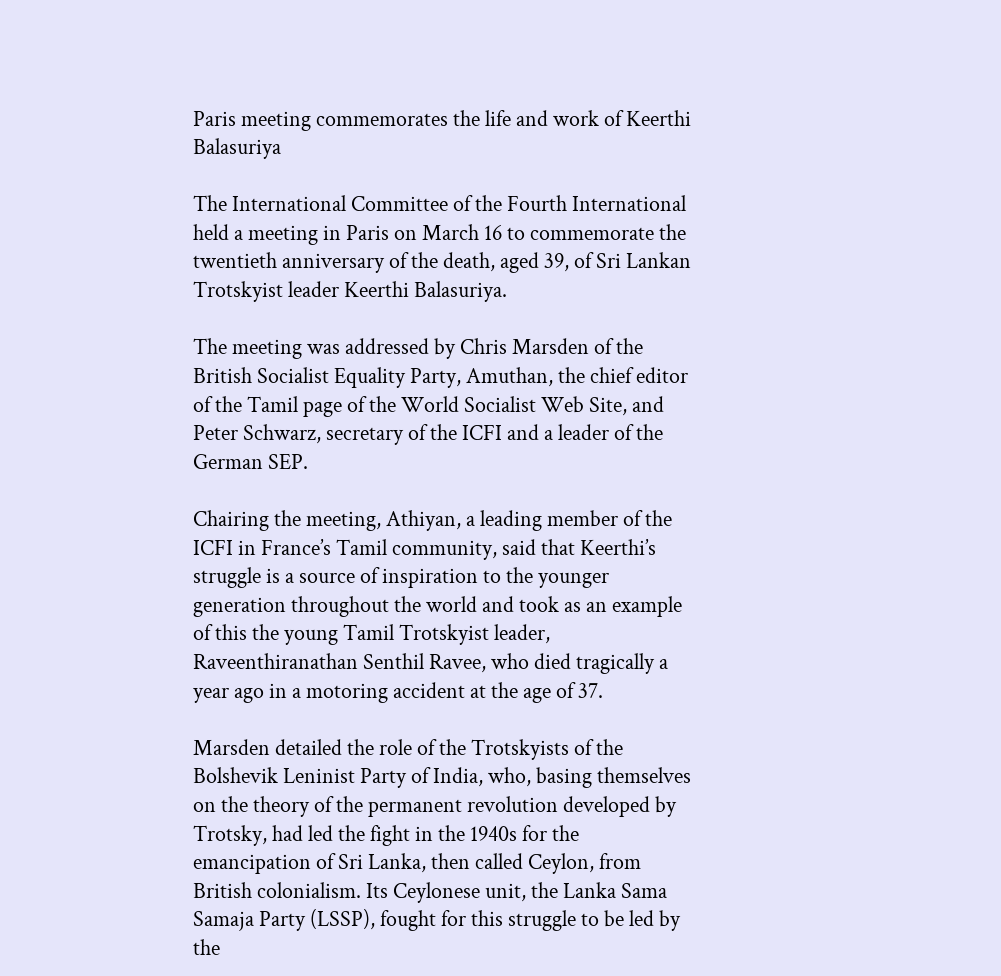Paris meeting commemorates the life and work of Keerthi Balasuriya

The International Committee of the Fourth International held a meeting in Paris on March 16 to commemorate the twentieth anniversary of the death, aged 39, of Sri Lankan Trotskyist leader Keerthi Balasuriya.

The meeting was addressed by Chris Marsden of the British Socialist Equality Party, Amuthan, the chief editor of the Tamil page of the World Socialist Web Site, and Peter Schwarz, secretary of the ICFI and a leader of the German SEP.

Chairing the meeting, Athiyan, a leading member of the ICFI in France’s Tamil community, said that Keerthi’s struggle is a source of inspiration to the younger generation throughout the world and took as an example of this the young Tamil Trotskyist leader, Raveenthiranathan Senthil Ravee, who died tragically a year ago in a motoring accident at the age of 37.

Marsden detailed the role of the Trotskyists of the Bolshevik Leninist Party of India, who, basing themselves on the theory of the permanent revolution developed by Trotsky, had led the fight in the 1940s for the emancipation of Sri Lanka, then called Ceylon, from British colonialism. Its Ceylonese unit, the Lanka Sama Samaja Party (LSSP), fought for this struggle to be led by the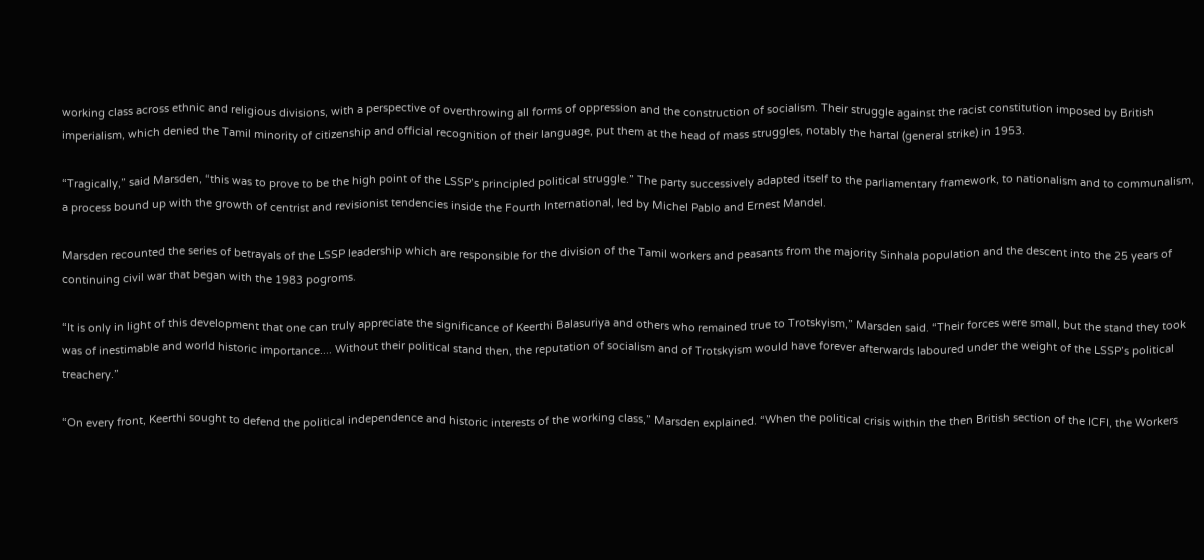working class across ethnic and religious divisions, with a perspective of overthrowing all forms of oppression and the construction of socialism. Their struggle against the racist constitution imposed by British imperialism, which denied the Tamil minority of citizenship and official recognition of their language, put them at the head of mass struggles, notably the hartal (general strike) in 1953.

“Tragically,” said Marsden, “this was to prove to be the high point of the LSSP’s principled political struggle.” The party successively adapted itself to the parliamentary framework, to nationalism and to communalism, a process bound up with the growth of centrist and revisionist tendencies inside the Fourth International, led by Michel Pablo and Ernest Mandel.

Marsden recounted the series of betrayals of the LSSP leadership which are responsible for the division of the Tamil workers and peasants from the majority Sinhala population and the descent into the 25 years of continuing civil war that began with the 1983 pogroms.

“It is only in light of this development that one can truly appreciate the significance of Keerthi Balasuriya and others who remained true to Trotskyism,” Marsden said. “Their forces were small, but the stand they took was of inestimable and world historic importance.... Without their political stand then, the reputation of socialism and of Trotskyism would have forever afterwards laboured under the weight of the LSSP’s political treachery.”

“On every front, Keerthi sought to defend the political independence and historic interests of the working class,” Marsden explained. “When the political crisis within the then British section of the ICFI, the Workers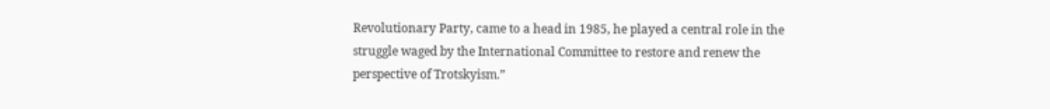Revolutionary Party, came to a head in 1985, he played a central role in the struggle waged by the International Committee to restore and renew the perspective of Trotskyism.”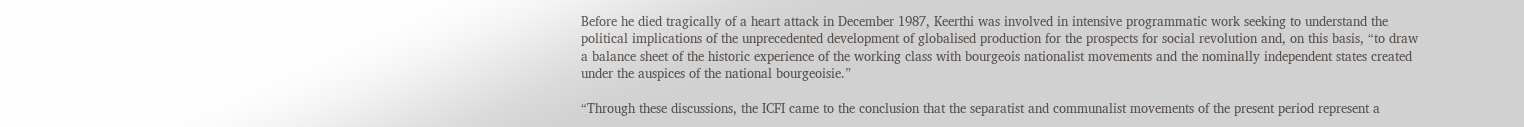Before he died tragically of a heart attack in December 1987, Keerthi was involved in intensive programmatic work seeking to understand the political implications of the unprecedented development of globalised production for the prospects for social revolution and, on this basis, “to draw a balance sheet of the historic experience of the working class with bourgeois nationalist movements and the nominally independent states created under the auspices of the national bourgeoisie.”

“Through these discussions, the ICFI came to the conclusion that the separatist and communalist movements of the present period represent a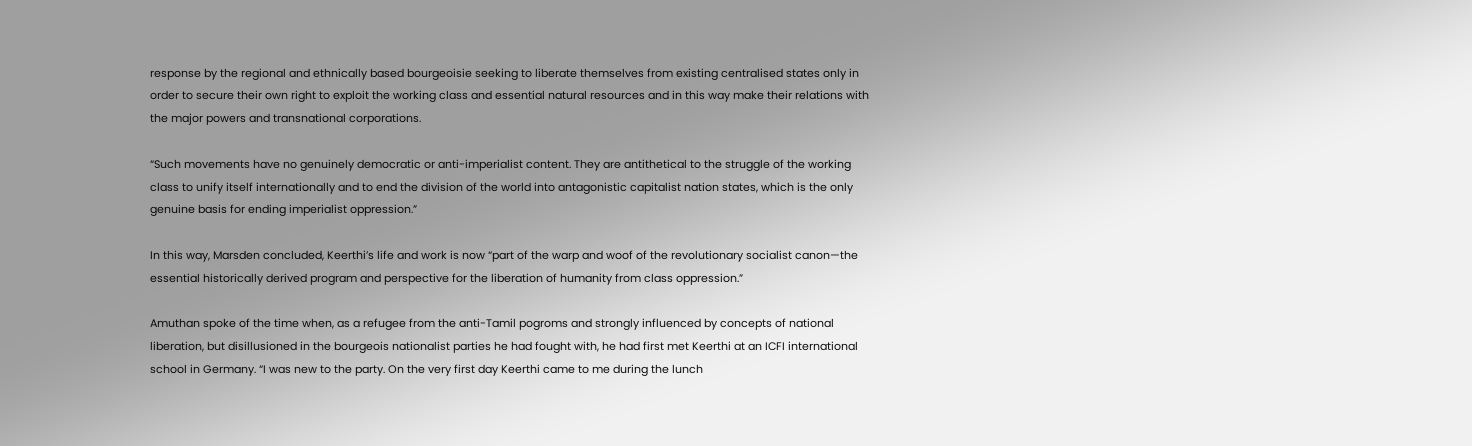response by the regional and ethnically based bourgeoisie seeking to liberate themselves from existing centralised states only in order to secure their own right to exploit the working class and essential natural resources and in this way make their relations with the major powers and transnational corporations.

“Such movements have no genuinely democratic or anti-imperialist content. They are antithetical to the struggle of the working class to unify itself internationally and to end the division of the world into antagonistic capitalist nation states, which is the only genuine basis for ending imperialist oppression.”

In this way, Marsden concluded, Keerthi’s life and work is now “part of the warp and woof of the revolutionary socialist canon—the essential historically derived program and perspective for the liberation of humanity from class oppression.”

Amuthan spoke of the time when, as a refugee from the anti-Tamil pogroms and strongly influenced by concepts of national liberation, but disillusioned in the bourgeois nationalist parties he had fought with, he had first met Keerthi at an ICFI international school in Germany. “I was new to the party. On the very first day Keerthi came to me during the lunch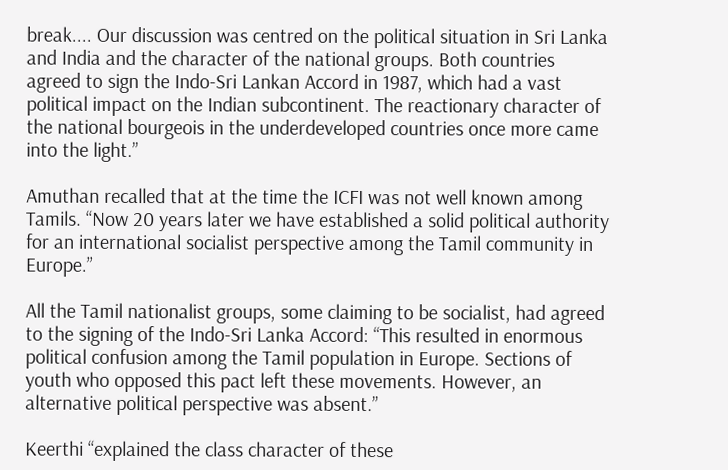break.... Our discussion was centred on the political situation in Sri Lanka and India and the character of the national groups. Both countries agreed to sign the Indo-Sri Lankan Accord in 1987, which had a vast political impact on the Indian subcontinent. The reactionary character of the national bourgeois in the underdeveloped countries once more came into the light.”

Amuthan recalled that at the time the ICFI was not well known among Tamils. “Now 20 years later we have established a solid political authority for an international socialist perspective among the Tamil community in Europe.”

All the Tamil nationalist groups, some claiming to be socialist, had agreed to the signing of the Indo-Sri Lanka Accord: “This resulted in enormous political confusion among the Tamil population in Europe. Sections of youth who opposed this pact left these movements. However, an alternative political perspective was absent.”

Keerthi “explained the class character of these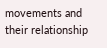movements and their relationship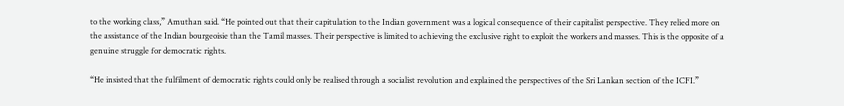to the working class,” Amuthan said. “He pointed out that their capitulation to the Indian government was a logical consequence of their capitalist perspective. They relied more on the assistance of the Indian bourgeoisie than the Tamil masses. Their perspective is limited to achieving the exclusive right to exploit the workers and masses. This is the opposite of a genuine struggle for democratic rights.

“He insisted that the fulfilment of democratic rights could only be realised through a socialist revolution and explained the perspectives of the Sri Lankan section of the ICFI.”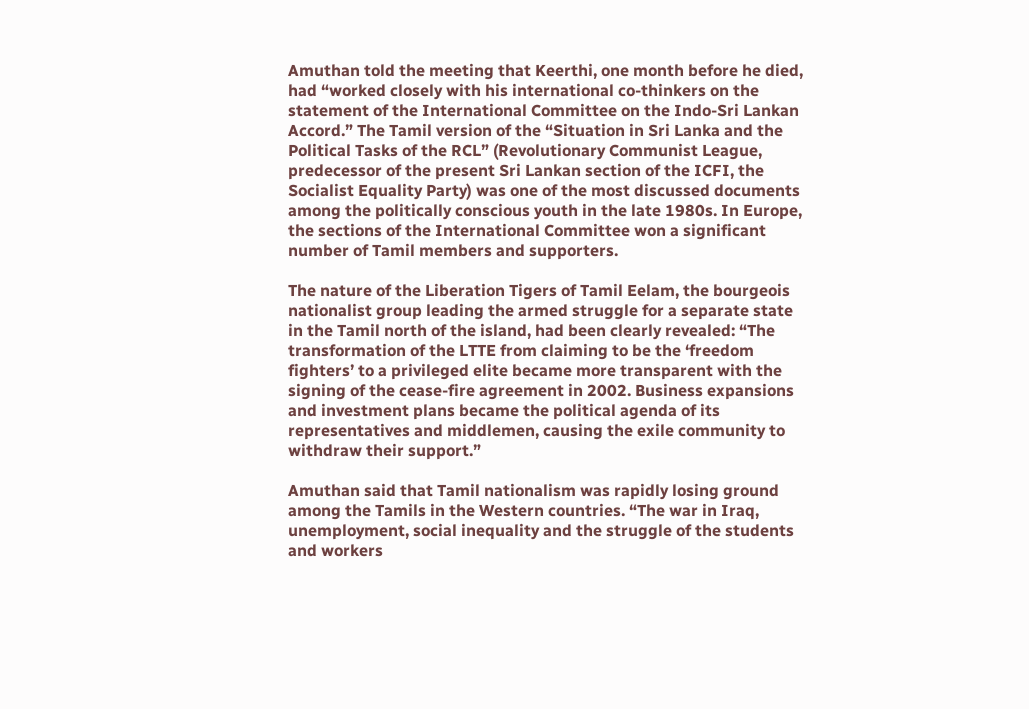Amuthan told the meeting that Keerthi, one month before he died, had “worked closely with his international co-thinkers on the statement of the International Committee on the Indo-Sri Lankan Accord.” The Tamil version of the “Situation in Sri Lanka and the Political Tasks of the RCL” (Revolutionary Communist League, predecessor of the present Sri Lankan section of the ICFI, the Socialist Equality Party) was one of the most discussed documents among the politically conscious youth in the late 1980s. In Europe, the sections of the International Committee won a significant number of Tamil members and supporters.

The nature of the Liberation Tigers of Tamil Eelam, the bourgeois nationalist group leading the armed struggle for a separate state in the Tamil north of the island, had been clearly revealed: “The transformation of the LTTE from claiming to be the ‘freedom fighters’ to a privileged elite became more transparent with the signing of the cease-fire agreement in 2002. Business expansions and investment plans became the political agenda of its representatives and middlemen, causing the exile community to withdraw their support.”

Amuthan said that Tamil nationalism was rapidly losing ground among the Tamils in the Western countries. “The war in Iraq, unemployment, social inequality and the struggle of the students and workers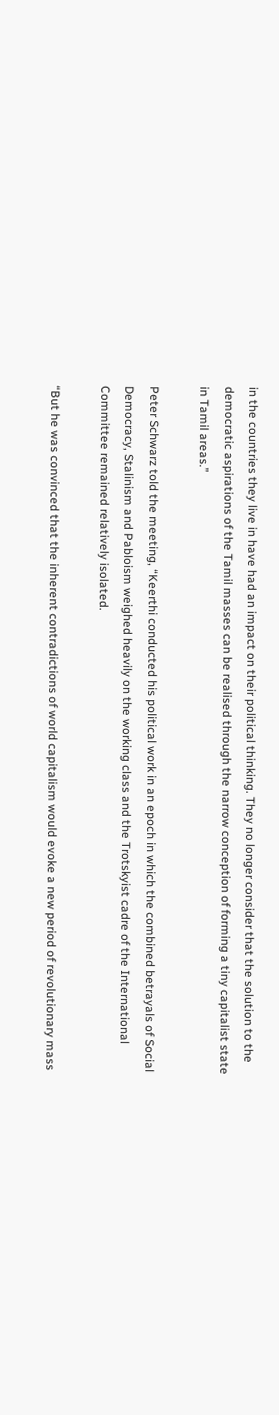in the countries they live in have had an impact on their political thinking. They no longer consider that the solution to the democratic aspirations of the Tamil masses can be realised through the narrow conception of forming a tiny capitalist state in Tamil areas.”

Peter Schwarz told the meeting, “Keerthi conducted his political work in an epoch in which the combined betrayals of Social Democracy, Stalinism and Pabloism weighed heavily on the working class and the Trotskyist cadre of the International Committee remained relatively isolated.

“But he was convinced that the inherent contradictions of world capitalism would evoke a new period of revolutionary mass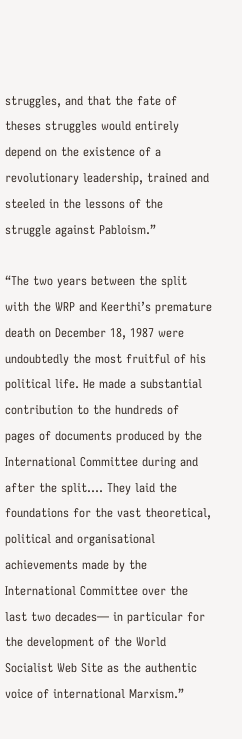struggles, and that the fate of theses struggles would entirely depend on the existence of a revolutionary leadership, trained and steeled in the lessons of the struggle against Pabloism.”

“The two years between the split with the WRP and Keerthi’s premature death on December 18, 1987 were undoubtedly the most fruitful of his political life. He made a substantial contribution to the hundreds of pages of documents produced by the International Committee during and after the split.... They laid the foundations for the vast theoretical, political and organisational achievements made by the International Committee over the last two decades— in particular for the development of the World Socialist Web Site as the authentic voice of international Marxism.”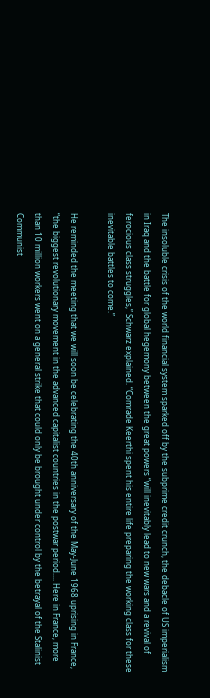The insoluble crisis of the world financial system sparked off by the subprime credit crunch, the debacle of US imperialism in Iraq and the battle for global hegemony between the great powers “will inevitably lead to new wars and a revival of ferocious class struggles,” Schwarz explained. “Comrade Keerthi spent his entire life preparing the working class for these inevitable battles to come.”

He reminded the meeting that we will soon be celebrating the 40th anniversary of the May-June 1968 uprising in France, “the biggest revolutionary movement in the advanced capitalist countries in the postwar period.... Here in France, more than 10 million workers went on a general strike that could only be brought under control by the betrayal of the Stalinist Communist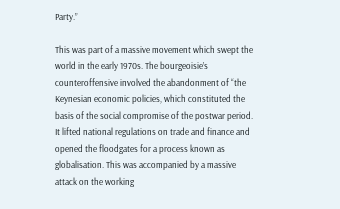Party.”

This was part of a massive movement which swept the world in the early 1970s. The bourgeoisie’s counteroffensive involved the abandonment of “the Keynesian economic policies, which constituted the basis of the social compromise of the postwar period. It lifted national regulations on trade and finance and opened the floodgates for a process known as globalisation. This was accompanied by a massive attack on the working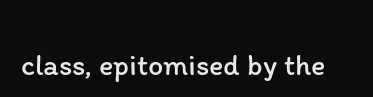class, epitomised by the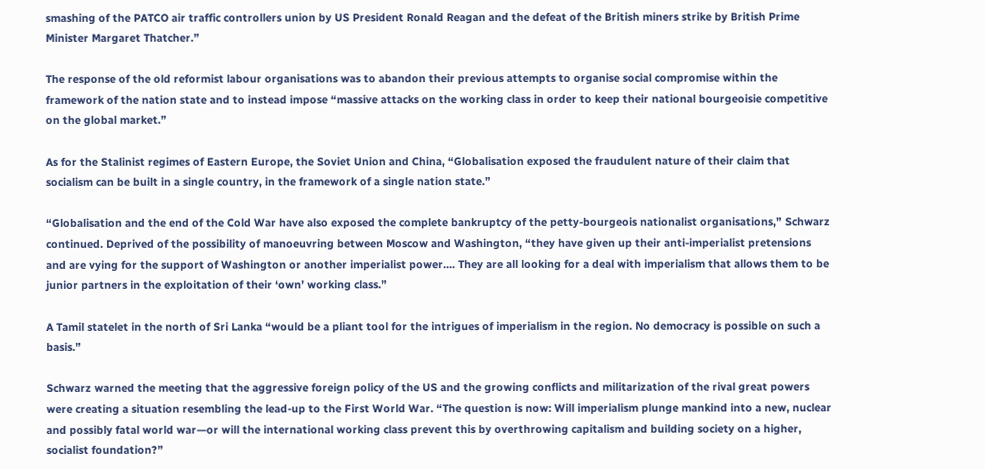smashing of the PATCO air traffic controllers union by US President Ronald Reagan and the defeat of the British miners strike by British Prime Minister Margaret Thatcher.”

The response of the old reformist labour organisations was to abandon their previous attempts to organise social compromise within the framework of the nation state and to instead impose “massive attacks on the working class in order to keep their national bourgeoisie competitive on the global market.”

As for the Stalinist regimes of Eastern Europe, the Soviet Union and China, “Globalisation exposed the fraudulent nature of their claim that socialism can be built in a single country, in the framework of a single nation state.”

“Globalisation and the end of the Cold War have also exposed the complete bankruptcy of the petty-bourgeois nationalist organisations,” Schwarz continued. Deprived of the possibility of manoeuvring between Moscow and Washington, “they have given up their anti-imperialist pretensions and are vying for the support of Washington or another imperialist power.... They are all looking for a deal with imperialism that allows them to be junior partners in the exploitation of their ‘own’ working class.”

A Tamil statelet in the north of Sri Lanka “would be a pliant tool for the intrigues of imperialism in the region. No democracy is possible on such a basis.”

Schwarz warned the meeting that the aggressive foreign policy of the US and the growing conflicts and militarization of the rival great powers were creating a situation resembling the lead-up to the First World War. “The question is now: Will imperialism plunge mankind into a new, nuclear and possibly fatal world war—or will the international working class prevent this by overthrowing capitalism and building society on a higher, socialist foundation?”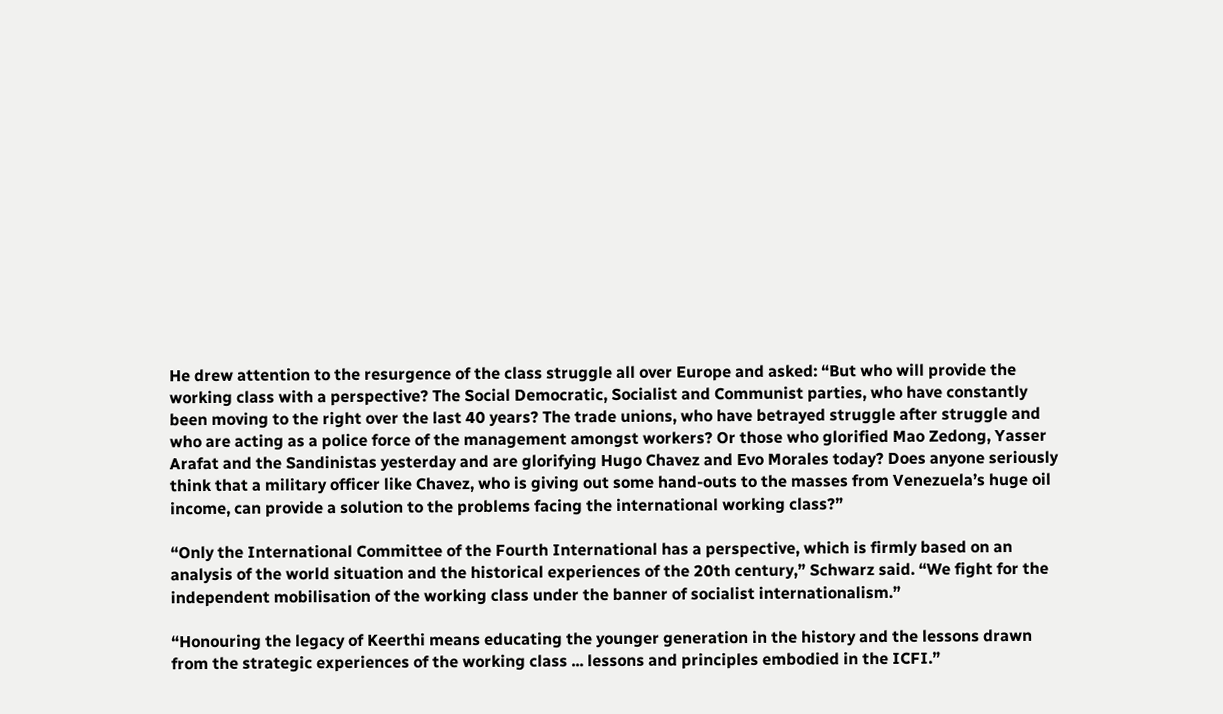He drew attention to the resurgence of the class struggle all over Europe and asked: “But who will provide the working class with a perspective? The Social Democratic, Socialist and Communist parties, who have constantly been moving to the right over the last 40 years? The trade unions, who have betrayed struggle after struggle and who are acting as a police force of the management amongst workers? Or those who glorified Mao Zedong, Yasser Arafat and the Sandinistas yesterday and are glorifying Hugo Chavez and Evo Morales today? Does anyone seriously think that a military officer like Chavez, who is giving out some hand-outs to the masses from Venezuela’s huge oil income, can provide a solution to the problems facing the international working class?”

“Only the International Committee of the Fourth International has a perspective, which is firmly based on an analysis of the world situation and the historical experiences of the 20th century,” Schwarz said. “We fight for the independent mobilisation of the working class under the banner of socialist internationalism.”

“Honouring the legacy of Keerthi means educating the younger generation in the history and the lessons drawn from the strategic experiences of the working class ... lessons and principles embodied in the ICFI.”